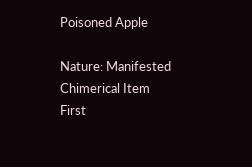Poisoned Apple

Nature: Manifested Chimerical Item
First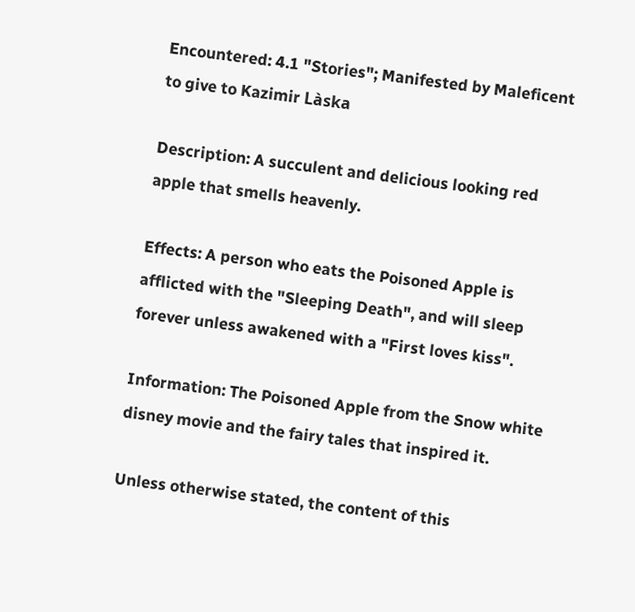Encountered: 4.1 "Stories"; Manifested by Maleficent to give to Kazimir Làska

Description: A succulent and delicious looking red apple that smells heavenly.

Effects: A person who eats the Poisoned Apple is afflicted with the "Sleeping Death", and will sleep forever unless awakened with a "First loves kiss".

Information: The Poisoned Apple from the Snow white disney movie and the fairy tales that inspired it.

Unless otherwise stated, the content of this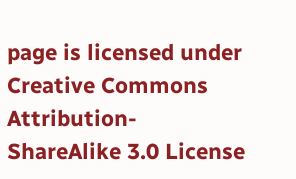page is licensed under Creative Commons Attribution-ShareAlike 3.0 License